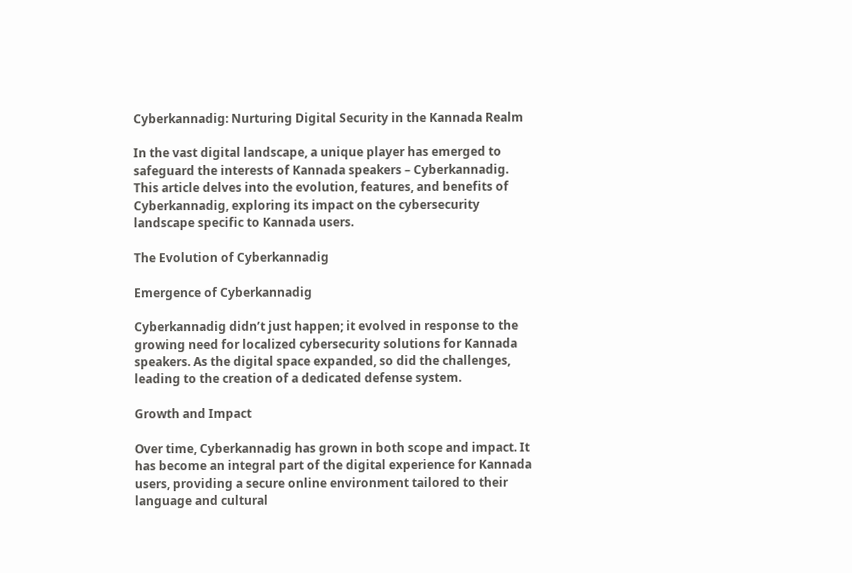Cyberkannadig: Nurturing Digital Security in the Kannada Realm

In the vast digital landscape, a unique player has emerged to safeguard the interests of Kannada speakers – Cyberkannadig. This article delves into the evolution, features, and benefits of Cyberkannadig, exploring its impact on the cybersecurity landscape specific to Kannada users.

The Evolution of Cyberkannadig

Emergence of Cyberkannadig

Cyberkannadig didn’t just happen; it evolved in response to the growing need for localized cybersecurity solutions for Kannada speakers. As the digital space expanded, so did the challenges, leading to the creation of a dedicated defense system.

Growth and Impact

Over time, Cyberkannadig has grown in both scope and impact. It has become an integral part of the digital experience for Kannada users, providing a secure online environment tailored to their language and cultural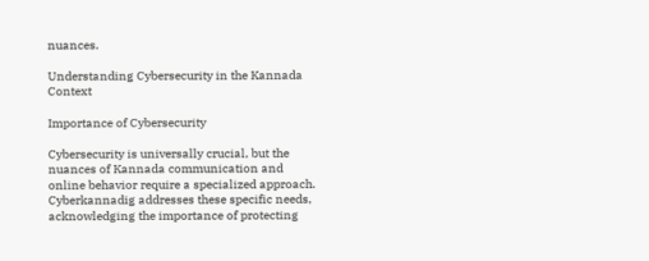nuances.

Understanding Cybersecurity in the Kannada Context

Importance of Cybersecurity

Cybersecurity is universally crucial, but the nuances of Kannada communication and online behavior require a specialized approach. Cyberkannadig addresses these specific needs, acknowledging the importance of protecting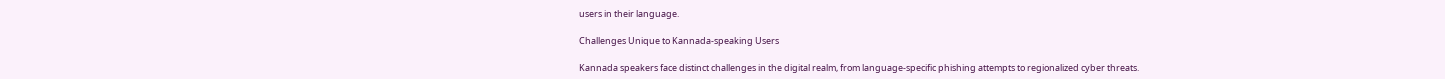users in their language.

Challenges Unique to Kannada-speaking Users

Kannada speakers face distinct challenges in the digital realm, from language-specific phishing attempts to regionalized cyber threats.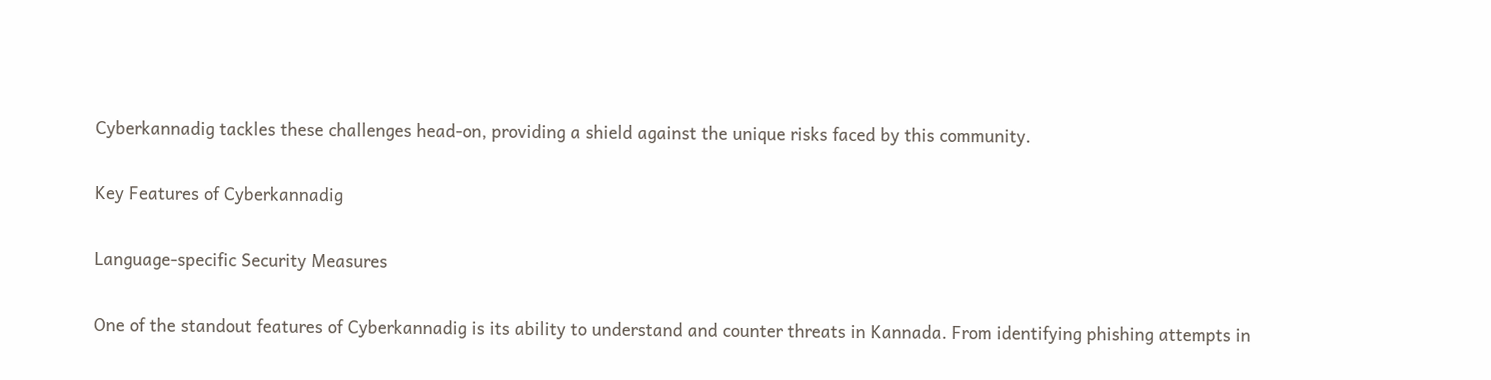Cyberkannadig tackles these challenges head-on, providing a shield against the unique risks faced by this community.

Key Features of Cyberkannadig

Language-specific Security Measures

One of the standout features of Cyberkannadig is its ability to understand and counter threats in Kannada. From identifying phishing attempts in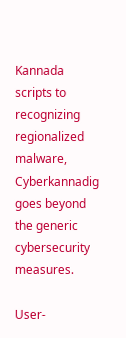Kannada scripts to recognizing regionalized malware, Cyberkannadig goes beyond the generic cybersecurity measures.

User-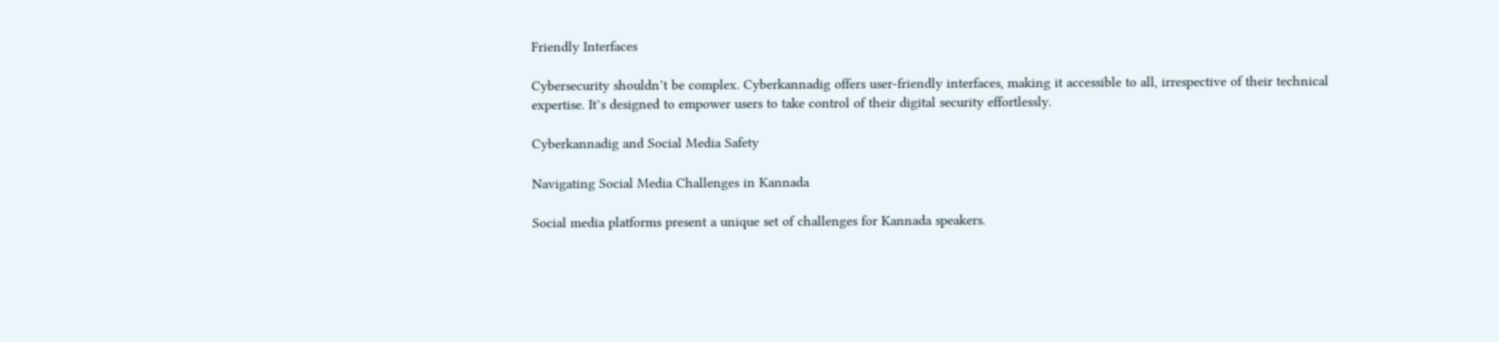Friendly Interfaces

Cybersecurity shouldn’t be complex. Cyberkannadig offers user-friendly interfaces, making it accessible to all, irrespective of their technical expertise. It’s designed to empower users to take control of their digital security effortlessly.

Cyberkannadig and Social Media Safety

Navigating Social Media Challenges in Kannada

Social media platforms present a unique set of challenges for Kannada speakers.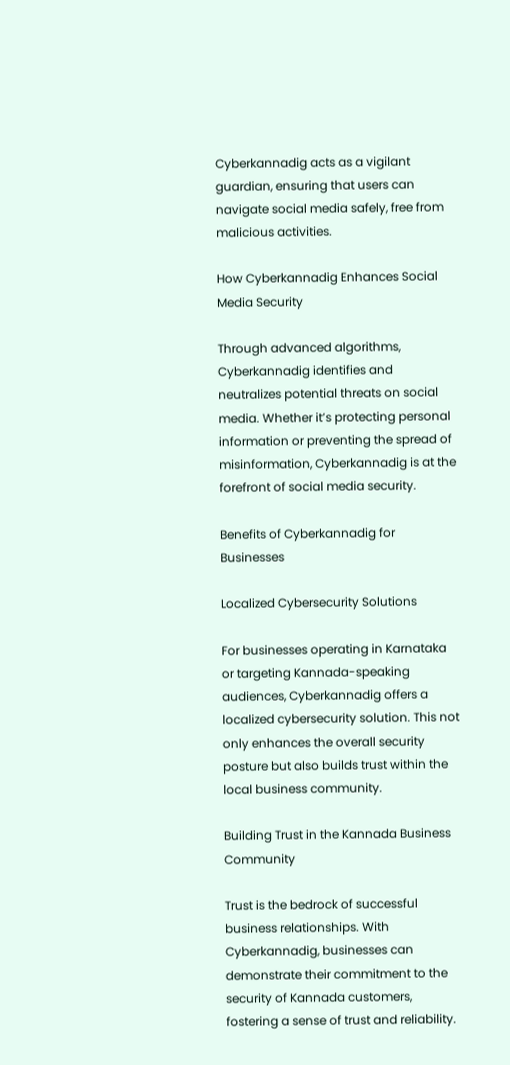Cyberkannadig acts as a vigilant guardian, ensuring that users can navigate social media safely, free from malicious activities.

How Cyberkannadig Enhances Social Media Security

Through advanced algorithms, Cyberkannadig identifies and neutralizes potential threats on social media. Whether it’s protecting personal information or preventing the spread of misinformation, Cyberkannadig is at the forefront of social media security.

Benefits of Cyberkannadig for Businesses

Localized Cybersecurity Solutions

For businesses operating in Karnataka or targeting Kannada-speaking audiences, Cyberkannadig offers a localized cybersecurity solution. This not only enhances the overall security posture but also builds trust within the local business community.

Building Trust in the Kannada Business Community

Trust is the bedrock of successful business relationships. With Cyberkannadig, businesses can demonstrate their commitment to the security of Kannada customers, fostering a sense of trust and reliability.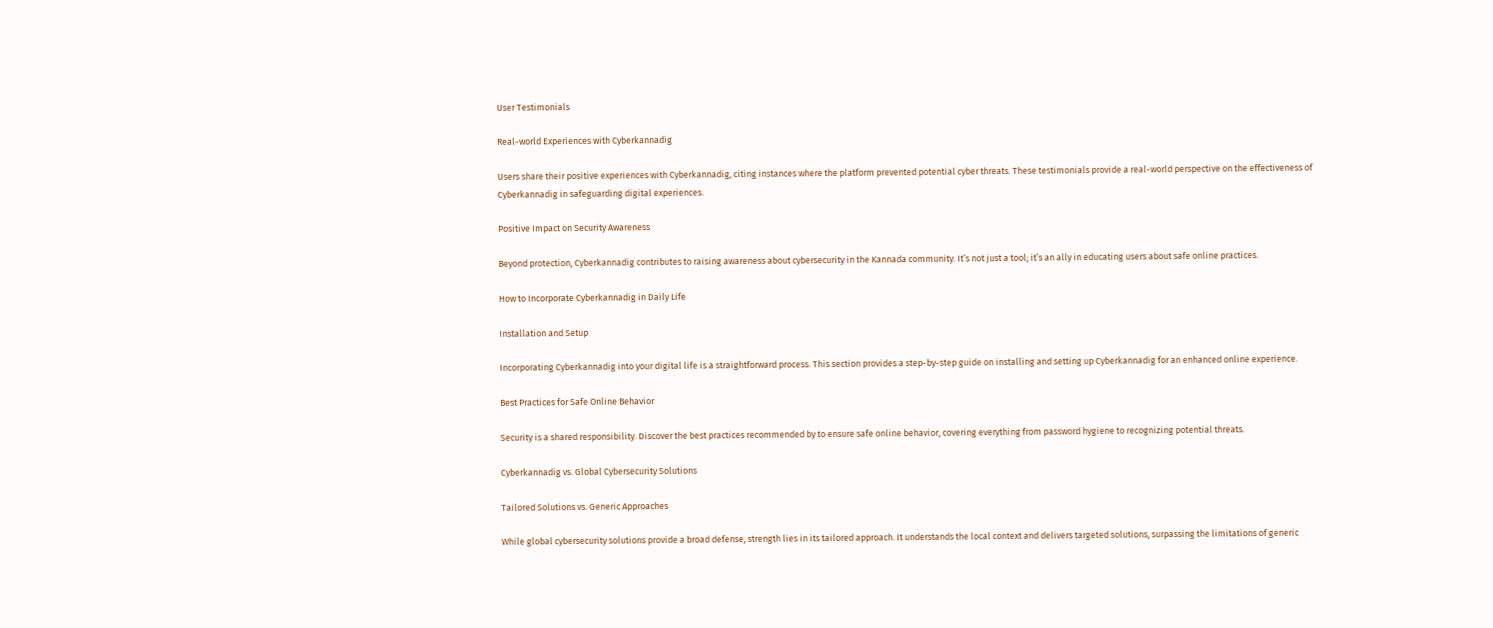User Testimonials

Real-world Experiences with Cyberkannadig

Users share their positive experiences with Cyberkannadig, citing instances where the platform prevented potential cyber threats. These testimonials provide a real-world perspective on the effectiveness of Cyberkannadig in safeguarding digital experiences.

Positive Impact on Security Awareness

Beyond protection, Cyberkannadig contributes to raising awareness about cybersecurity in the Kannada community. It’s not just a tool; it’s an ally in educating users about safe online practices.

How to Incorporate Cyberkannadig in Daily Life

Installation and Setup

Incorporating Cyberkannadig into your digital life is a straightforward process. This section provides a step-by-step guide on installing and setting up Cyberkannadig for an enhanced online experience.

Best Practices for Safe Online Behavior

Security is a shared responsibility. Discover the best practices recommended by to ensure safe online behavior, covering everything from password hygiene to recognizing potential threats.

Cyberkannadig vs. Global Cybersecurity Solutions

Tailored Solutions vs. Generic Approaches

While global cybersecurity solutions provide a broad defense, strength lies in its tailored approach. It understands the local context and delivers targeted solutions, surpassing the limitations of generic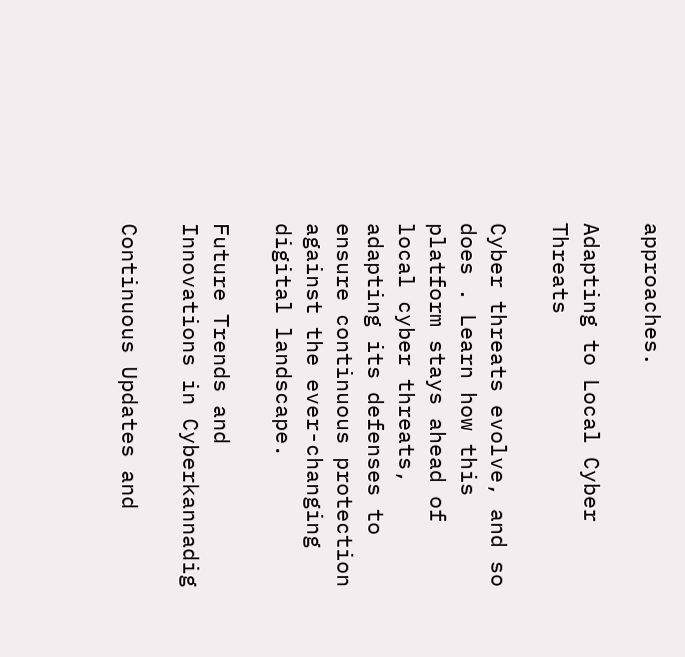approaches.

Adapting to Local Cyber Threats

Cyber threats evolve, and so does . Learn how this platform stays ahead of local cyber threats, adapting its defenses to ensure continuous protection against the ever-changing digital landscape.

Future Trends and Innovations in Cyberkannadig

Continuous Updates and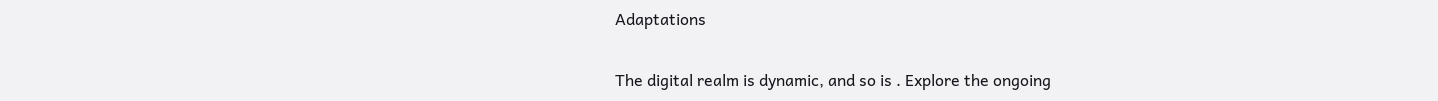Adaptations

The digital realm is dynamic, and so is . Explore the ongoing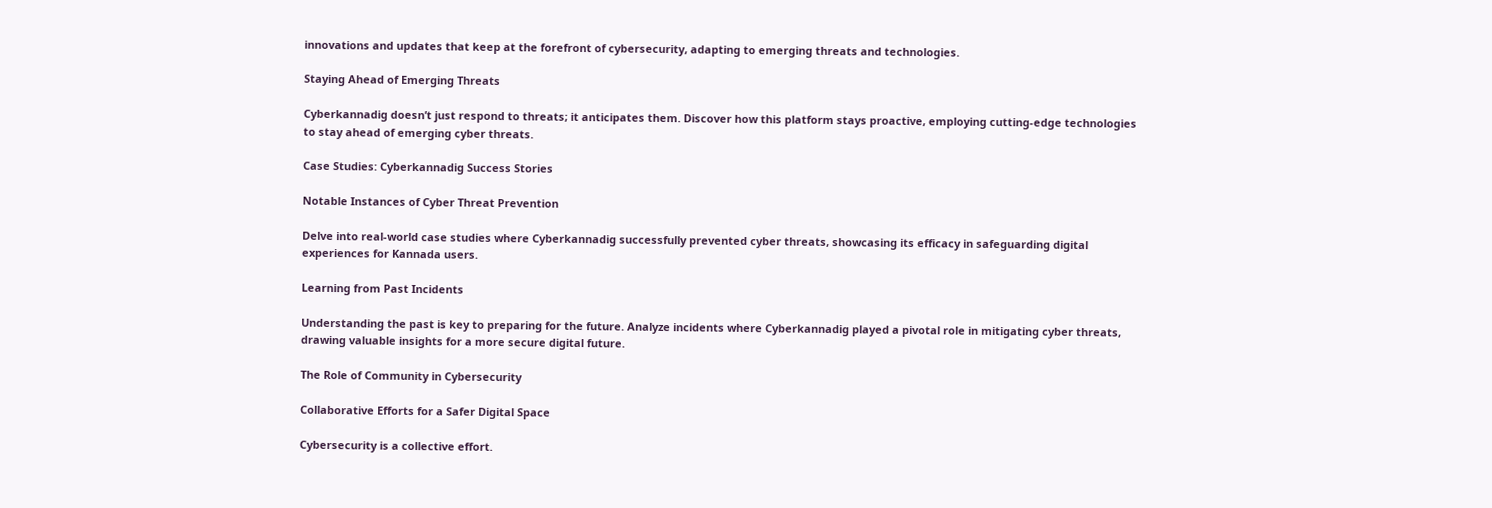innovations and updates that keep at the forefront of cybersecurity, adapting to emerging threats and technologies.

Staying Ahead of Emerging Threats

Cyberkannadig doesn’t just respond to threats; it anticipates them. Discover how this platform stays proactive, employing cutting-edge technologies to stay ahead of emerging cyber threats.

Case Studies: Cyberkannadig Success Stories

Notable Instances of Cyber Threat Prevention

Delve into real-world case studies where Cyberkannadig successfully prevented cyber threats, showcasing its efficacy in safeguarding digital experiences for Kannada users.

Learning from Past Incidents

Understanding the past is key to preparing for the future. Analyze incidents where Cyberkannadig played a pivotal role in mitigating cyber threats, drawing valuable insights for a more secure digital future.

The Role of Community in Cybersecurity

Collaborative Efforts for a Safer Digital Space

Cybersecurity is a collective effort.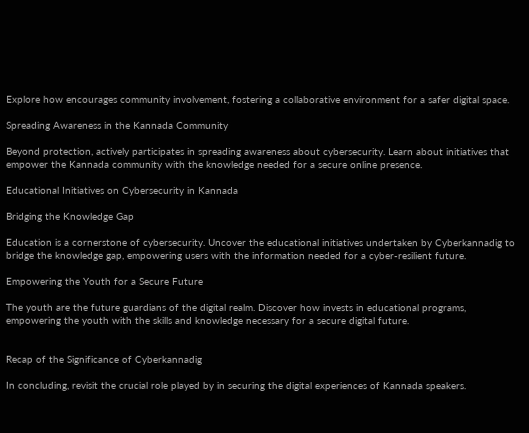Explore how encourages community involvement, fostering a collaborative environment for a safer digital space.

Spreading Awareness in the Kannada Community

Beyond protection, actively participates in spreading awareness about cybersecurity. Learn about initiatives that empower the Kannada community with the knowledge needed for a secure online presence.

Educational Initiatives on Cybersecurity in Kannada

Bridging the Knowledge Gap

Education is a cornerstone of cybersecurity. Uncover the educational initiatives undertaken by Cyberkannadig to bridge the knowledge gap, empowering users with the information needed for a cyber-resilient future.

Empowering the Youth for a Secure Future

The youth are the future guardians of the digital realm. Discover how invests in educational programs, empowering the youth with the skills and knowledge necessary for a secure digital future.


Recap of the Significance of Cyberkannadig

In concluding, revisit the crucial role played by in securing the digital experiences of Kannada speakers.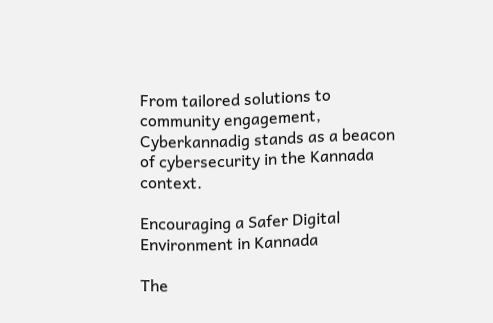From tailored solutions to community engagement, Cyberkannadig stands as a beacon of cybersecurity in the Kannada context.

Encouraging a Safer Digital Environment in Kannada

The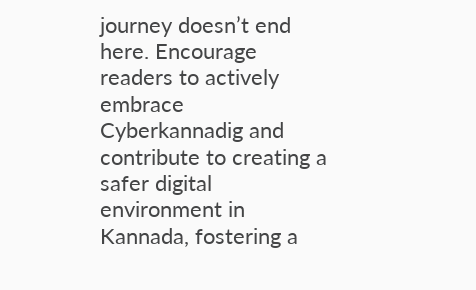journey doesn’t end here. Encourage readers to actively embrace Cyberkannadig and contribute to creating a safer digital environment in Kannada, fostering a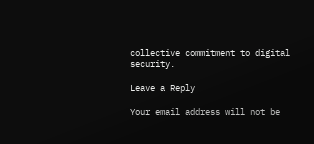collective commitment to digital security.

Leave a Reply

Your email address will not be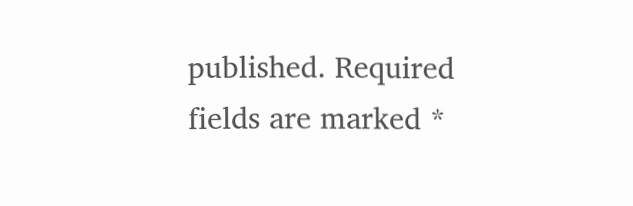published. Required fields are marked *